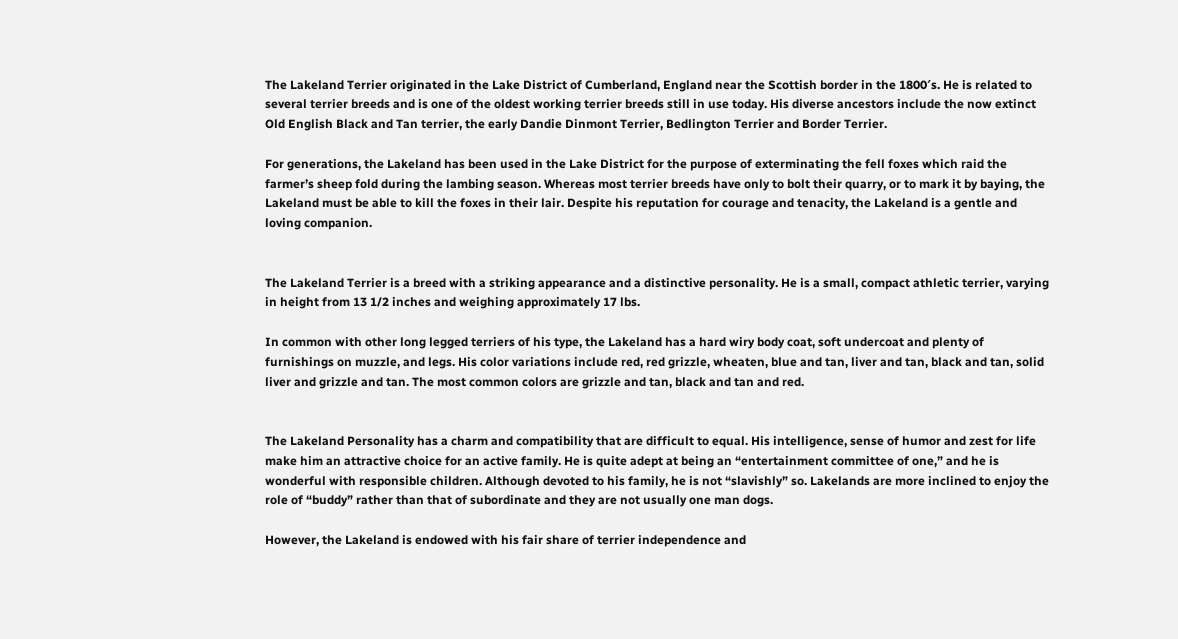The Lakeland Terrier originated in the Lake District of Cumberland, England near the Scottish border in the 1800′s. He is related to several terrier breeds and is one of the oldest working terrier breeds still in use today. His diverse ancestors include the now extinct Old English Black and Tan terrier, the early Dandie Dinmont Terrier, Bedlington Terrier and Border Terrier.

For generations, the Lakeland has been used in the Lake District for the purpose of exterminating the fell foxes which raid the farmer’s sheep fold during the lambing season. Whereas most terrier breeds have only to bolt their quarry, or to mark it by baying, the Lakeland must be able to kill the foxes in their lair. Despite his reputation for courage and tenacity, the Lakeland is a gentle and loving companion.


The Lakeland Terrier is a breed with a striking appearance and a distinctive personality. He is a small, compact athletic terrier, varying in height from 13 1/2 inches and weighing approximately 17 lbs.

In common with other long legged terriers of his type, the Lakeland has a hard wiry body coat, soft undercoat and plenty of furnishings on muzzle, and legs. His color variations include red, red grizzle, wheaten, blue and tan, liver and tan, black and tan, solid liver and grizzle and tan. The most common colors are grizzle and tan, black and tan and red.


The Lakeland Personality has a charm and compatibility that are difficult to equal. His intelligence, sense of humor and zest for life make him an attractive choice for an active family. He is quite adept at being an “entertainment committee of one,” and he is wonderful with responsible children. Although devoted to his family, he is not “slavishly” so. Lakelands are more inclined to enjoy the role of “buddy” rather than that of subordinate and they are not usually one man dogs.

However, the Lakeland is endowed with his fair share of terrier independence and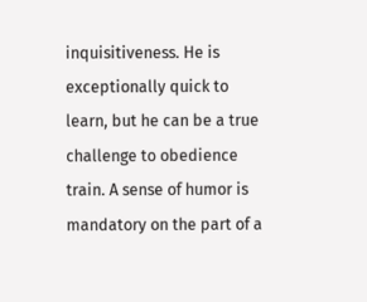inquisitiveness. He is exceptionally quick to learn, but he can be a true challenge to obedience train. A sense of humor is mandatory on the part of a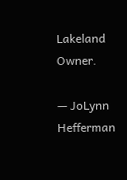Lakeland Owner.

— JoLynn Hefferman